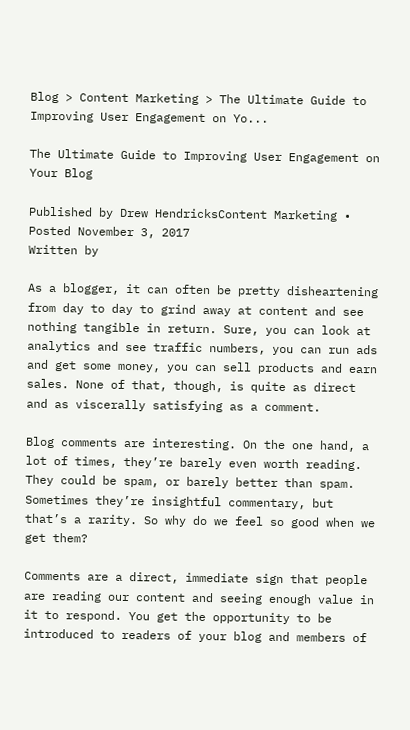Blog > Content Marketing > The Ultimate Guide to Improving User Engagement on Yo...

The Ultimate Guide to Improving User Engagement on Your Blog

Published by Drew HendricksContent Marketing • Posted November 3, 2017
Written by

As a blogger, it can often be pretty disheartening from day to day to grind away at content and see nothing tangible in return. Sure, you can look at analytics and see traffic numbers, you can run ads and get some money, you can sell products and earn sales. None of that, though, is quite as direct and as viscerally satisfying as a comment.

Blog comments are interesting. On the one hand, a lot of times, they’re barely even worth reading. They could be spam, or barely better than spam. Sometimes they’re insightful commentary, but that’s a rarity. So why do we feel so good when we get them?

Comments are a direct, immediate sign that people are reading our content and seeing enough value in it to respond. You get the opportunity to be introduced to readers of your blog and members of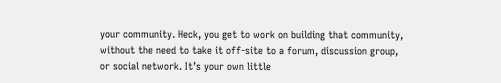your community. Heck, you get to work on building that community, without the need to take it off-site to a forum, discussion group, or social network. It’s your own little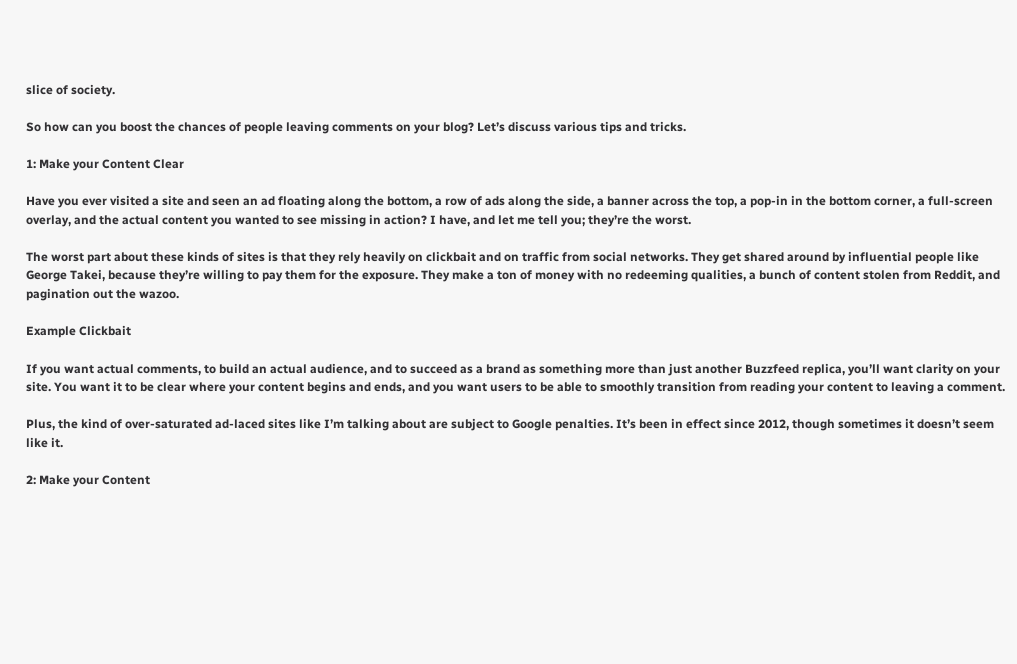slice of society.

So how can you boost the chances of people leaving comments on your blog? Let’s discuss various tips and tricks.

1: Make your Content Clear

Have you ever visited a site and seen an ad floating along the bottom, a row of ads along the side, a banner across the top, a pop-in in the bottom corner, a full-screen overlay, and the actual content you wanted to see missing in action? I have, and let me tell you; they’re the worst.

The worst part about these kinds of sites is that they rely heavily on clickbait and on traffic from social networks. They get shared around by influential people like George Takei, because they’re willing to pay them for the exposure. They make a ton of money with no redeeming qualities, a bunch of content stolen from Reddit, and pagination out the wazoo.

Example Clickbait

If you want actual comments, to build an actual audience, and to succeed as a brand as something more than just another Buzzfeed replica, you’ll want clarity on your site. You want it to be clear where your content begins and ends, and you want users to be able to smoothly transition from reading your content to leaving a comment.

Plus, the kind of over-saturated ad-laced sites like I’m talking about are subject to Google penalties. It’s been in effect since 2012, though sometimes it doesn’t seem like it.

2: Make your Content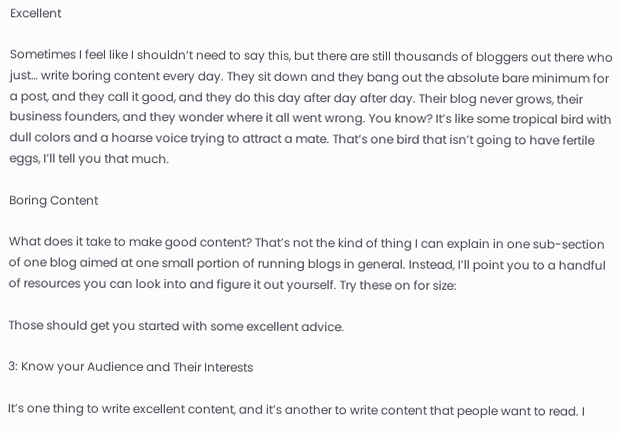Excellent

Sometimes I feel like I shouldn’t need to say this, but there are still thousands of bloggers out there who just… write boring content every day. They sit down and they bang out the absolute bare minimum for a post, and they call it good, and they do this day after day after day. Their blog never grows, their business founders, and they wonder where it all went wrong. You know? It’s like some tropical bird with dull colors and a hoarse voice trying to attract a mate. That’s one bird that isn’t going to have fertile eggs, I’ll tell you that much.

Boring Content

What does it take to make good content? That’s not the kind of thing I can explain in one sub-section of one blog aimed at one small portion of running blogs in general. Instead, I’ll point you to a handful of resources you can look into and figure it out yourself. Try these on for size:

Those should get you started with some excellent advice.

3: Know your Audience and Their Interests

It’s one thing to write excellent content, and it’s another to write content that people want to read. I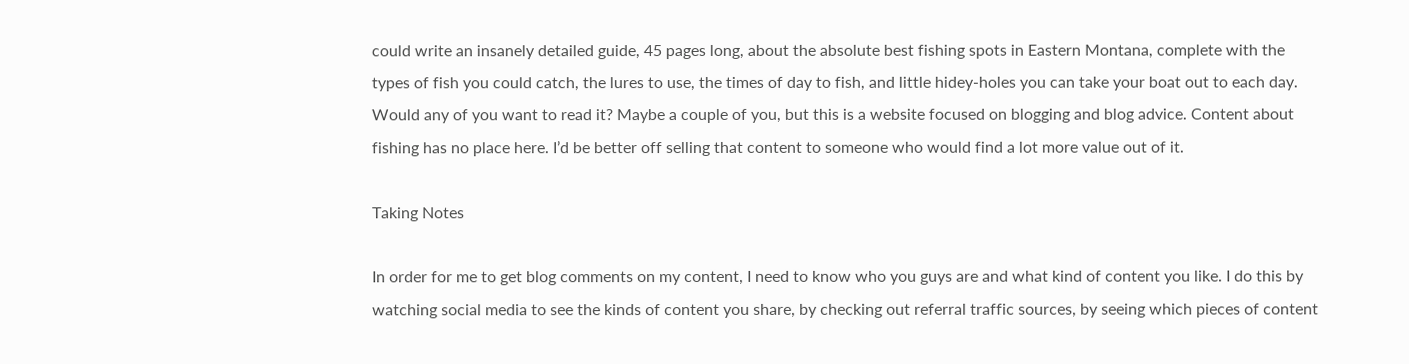could write an insanely detailed guide, 45 pages long, about the absolute best fishing spots in Eastern Montana, complete with the types of fish you could catch, the lures to use, the times of day to fish, and little hidey-holes you can take your boat out to each day. Would any of you want to read it? Maybe a couple of you, but this is a website focused on blogging and blog advice. Content about fishing has no place here. I’d be better off selling that content to someone who would find a lot more value out of it.

Taking Notes

In order for me to get blog comments on my content, I need to know who you guys are and what kind of content you like. I do this by watching social media to see the kinds of content you share, by checking out referral traffic sources, by seeing which pieces of content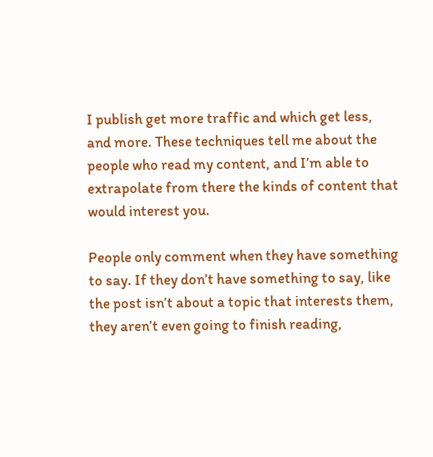I publish get more traffic and which get less, and more. These techniques tell me about the people who read my content, and I’m able to extrapolate from there the kinds of content that would interest you.

People only comment when they have something to say. If they don’t have something to say, like the post isn’t about a topic that interests them, they aren’t even going to finish reading,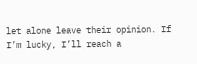let alone leave their opinion. If I’m lucky, I’ll reach a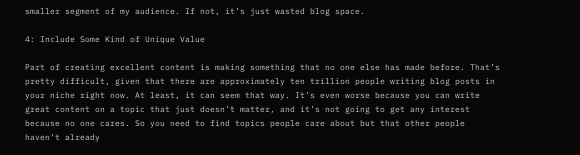smaller segment of my audience. If not, it’s just wasted blog space.

4: Include Some Kind of Unique Value

Part of creating excellent content is making something that no one else has made before. That’s pretty difficult, given that there are approximately ten trillion people writing blog posts in your niche right now. At least, it can seem that way. It’s even worse because you can write great content on a topic that just doesn’t matter, and it’s not going to get any interest because no one cares. So you need to find topics people care about but that other people haven’t already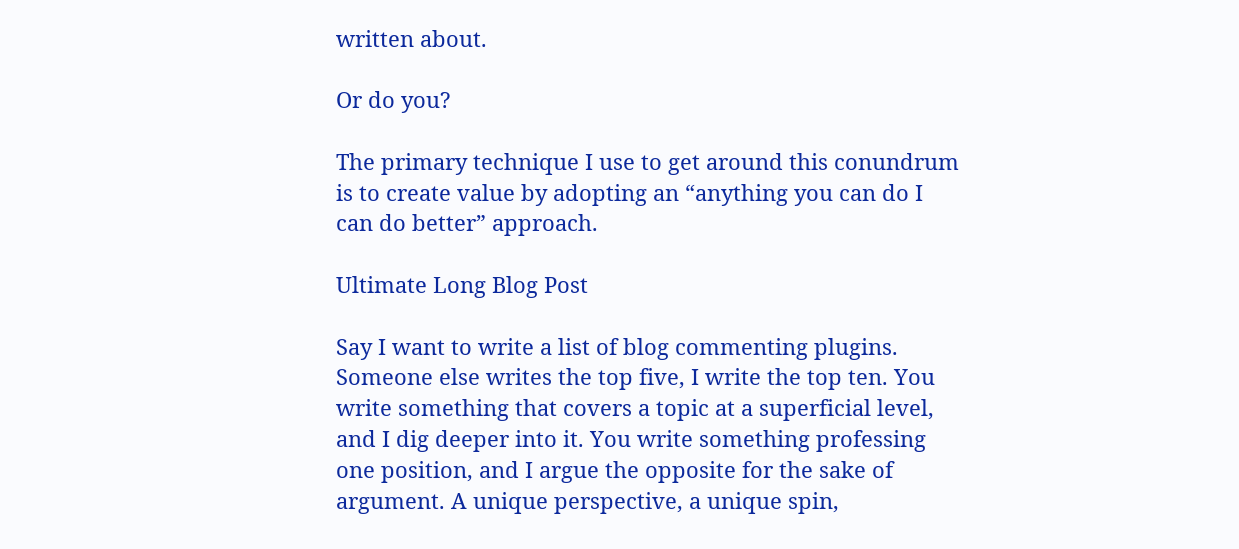written about.

Or do you?

The primary technique I use to get around this conundrum is to create value by adopting an “anything you can do I can do better” approach.

Ultimate Long Blog Post

Say I want to write a list of blog commenting plugins. Someone else writes the top five, I write the top ten. You write something that covers a topic at a superficial level, and I dig deeper into it. You write something professing one position, and I argue the opposite for the sake of argument. A unique perspective, a unique spin,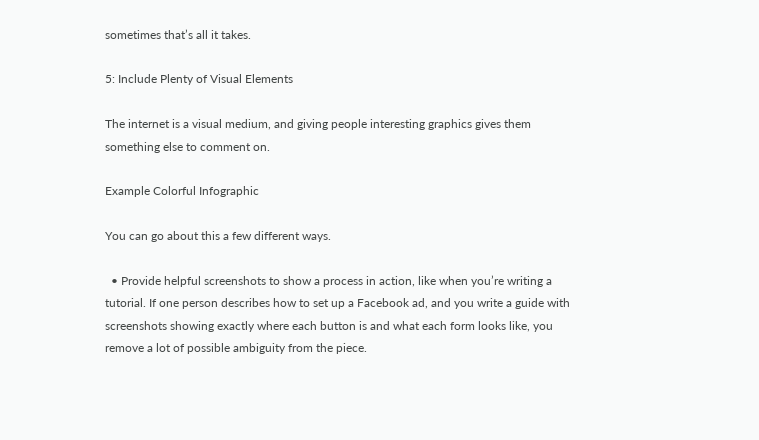sometimes that’s all it takes.

5: Include Plenty of Visual Elements

The internet is a visual medium, and giving people interesting graphics gives them something else to comment on.

Example Colorful Infographic

You can go about this a few different ways.

  • Provide helpful screenshots to show a process in action, like when you’re writing a tutorial. If one person describes how to set up a Facebook ad, and you write a guide with screenshots showing exactly where each button is and what each form looks like, you remove a lot of possible ambiguity from the piece.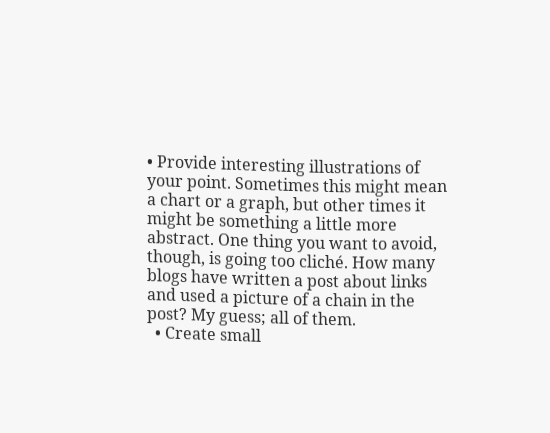• Provide interesting illustrations of your point. Sometimes this might mean a chart or a graph, but other times it might be something a little more abstract. One thing you want to avoid, though, is going too cliché. How many blogs have written a post about links and used a picture of a chain in the post? My guess; all of them.
  • Create small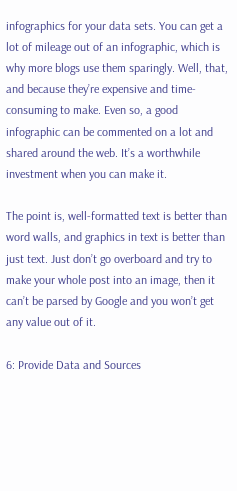infographics for your data sets. You can get a lot of mileage out of an infographic, which is why more blogs use them sparingly. Well, that, and because they’re expensive and time-consuming to make. Even so, a good infographic can be commented on a lot and shared around the web. It’s a worthwhile investment when you can make it.

The point is, well-formatted text is better than word walls, and graphics in text is better than just text. Just don’t go overboard and try to make your whole post into an image, then it can’t be parsed by Google and you won’t get any value out of it.

6: Provide Data and Sources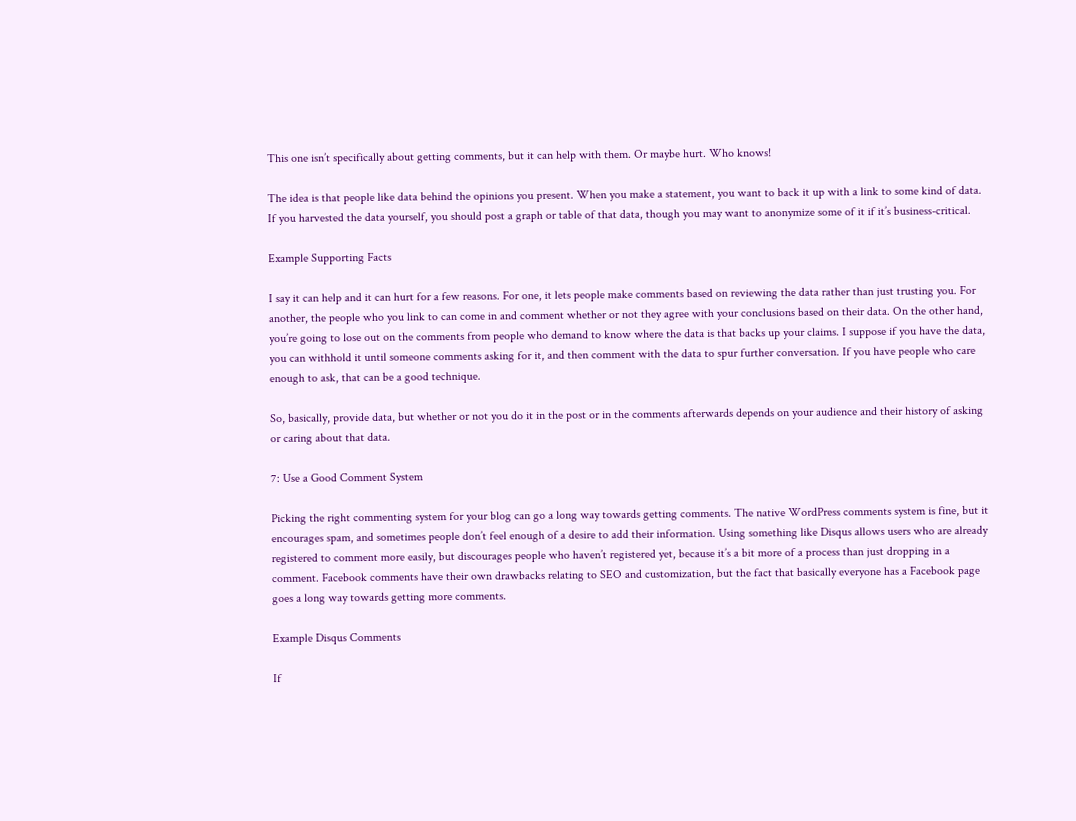This one isn’t specifically about getting comments, but it can help with them. Or maybe hurt. Who knows!

The idea is that people like data behind the opinions you present. When you make a statement, you want to back it up with a link to some kind of data. If you harvested the data yourself, you should post a graph or table of that data, though you may want to anonymize some of it if it’s business-critical.

Example Supporting Facts

I say it can help and it can hurt for a few reasons. For one, it lets people make comments based on reviewing the data rather than just trusting you. For another, the people who you link to can come in and comment whether or not they agree with your conclusions based on their data. On the other hand, you’re going to lose out on the comments from people who demand to know where the data is that backs up your claims. I suppose if you have the data, you can withhold it until someone comments asking for it, and then comment with the data to spur further conversation. If you have people who care enough to ask, that can be a good technique.

So, basically, provide data, but whether or not you do it in the post or in the comments afterwards depends on your audience and their history of asking or caring about that data.

7: Use a Good Comment System

Picking the right commenting system for your blog can go a long way towards getting comments. The native WordPress comments system is fine, but it encourages spam, and sometimes people don’t feel enough of a desire to add their information. Using something like Disqus allows users who are already registered to comment more easily, but discourages people who haven’t registered yet, because it’s a bit more of a process than just dropping in a comment. Facebook comments have their own drawbacks relating to SEO and customization, but the fact that basically everyone has a Facebook page goes a long way towards getting more comments.

Example Disqus Comments

If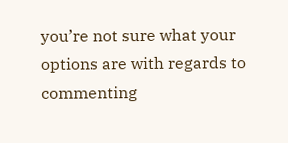you’re not sure what your options are with regards to commenting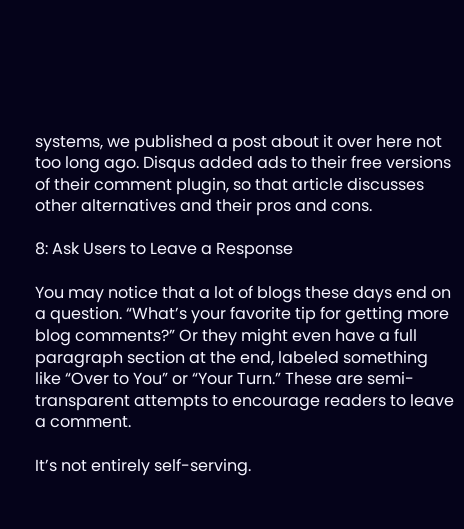systems, we published a post about it over here not too long ago. Disqus added ads to their free versions of their comment plugin, so that article discusses other alternatives and their pros and cons.

8: Ask Users to Leave a Response

You may notice that a lot of blogs these days end on a question. “What’s your favorite tip for getting more blog comments?” Or they might even have a full paragraph section at the end, labeled something like “Over to You” or “Your Turn.” These are semi-transparent attempts to encourage readers to leave a comment.

It’s not entirely self-serving.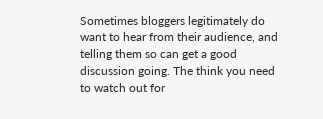Sometimes bloggers legitimately do want to hear from their audience, and telling them so can get a good discussion going. The think you need to watch out for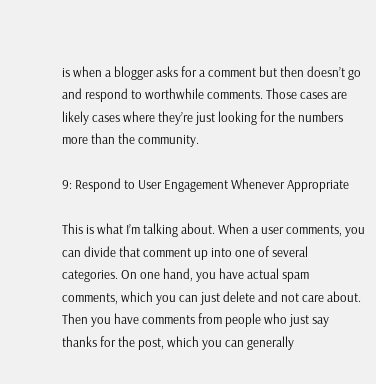is when a blogger asks for a comment but then doesn’t go and respond to worthwhile comments. Those cases are likely cases where they’re just looking for the numbers more than the community.

9: Respond to User Engagement Whenever Appropriate

This is what I’m talking about. When a user comments, you can divide that comment up into one of several categories. On one hand, you have actual spam comments, which you can just delete and not care about. Then you have comments from people who just say thanks for the post, which you can generally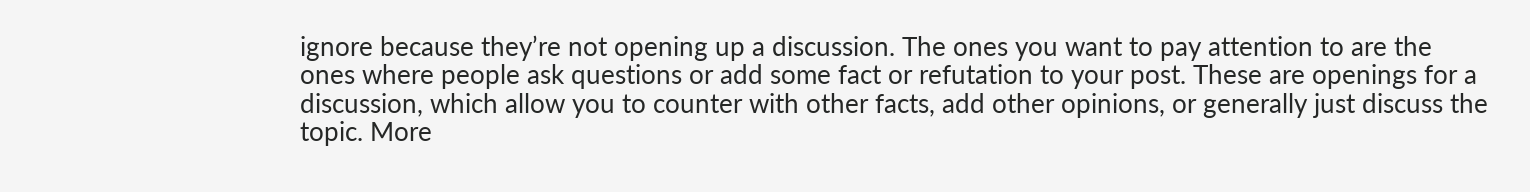ignore because they’re not opening up a discussion. The ones you want to pay attention to are the ones where people ask questions or add some fact or refutation to your post. These are openings for a discussion, which allow you to counter with other facts, add other opinions, or generally just discuss the topic. More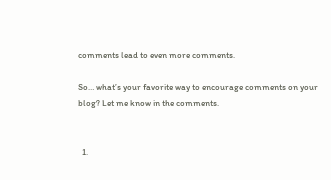comments lead to even more comments.

So… what’s your favorite way to encourage comments on your blog? Let me know in the comments.


  1.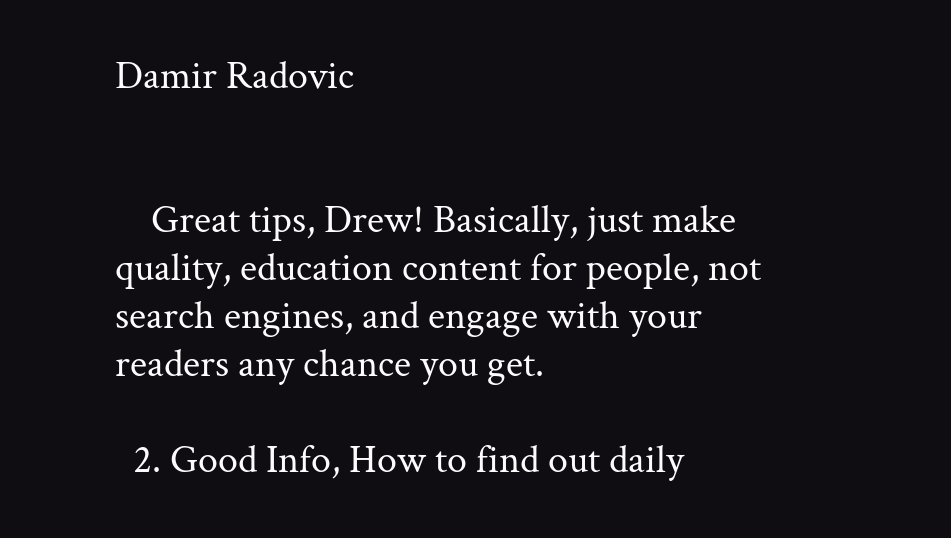Damir Radovic


    Great tips, Drew! Basically, just make quality, education content for people, not search engines, and engage with your readers any chance you get.

  2. Good Info, How to find out daily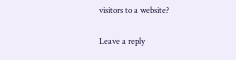visitors to a website?

Leave a reply